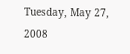Tuesday, May 27, 2008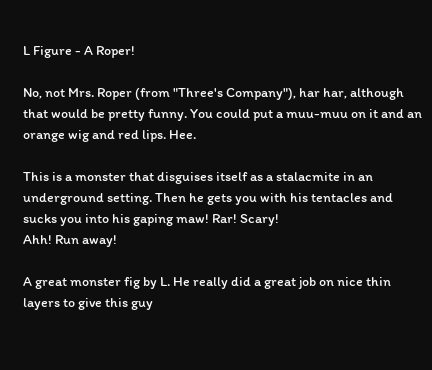L Figure - A Roper!

No, not Mrs. Roper (from "Three's Company"), har har, although that would be pretty funny. You could put a muu-muu on it and an orange wig and red lips. Hee.

This is a monster that disguises itself as a stalacmite in an underground setting. Then he gets you with his tentacles and sucks you into his gaping maw! Rar! Scary!
Ahh! Run away!

A great monster fig by L. He really did a great job on nice thin layers to give this guy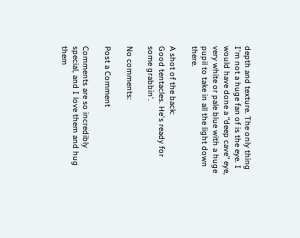depth and texture. The only thing I'm not a huge fan of is the eye. I would have done a "deep cave" eye, very white or pale blue with a huge pupil to take in all the light down there.

A shot of the back:
Good tentacles. He's ready for some grabbin'.

No comments:

Post a Comment

Comments are so incredibly special, and I love them and hug them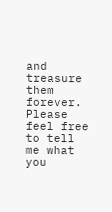and treasure them forever. Please feel free to tell me what you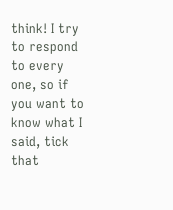think! I try to respond to every one, so if you want to know what I said, tick that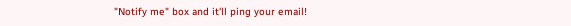"Notify me" box and it'll ping your email!